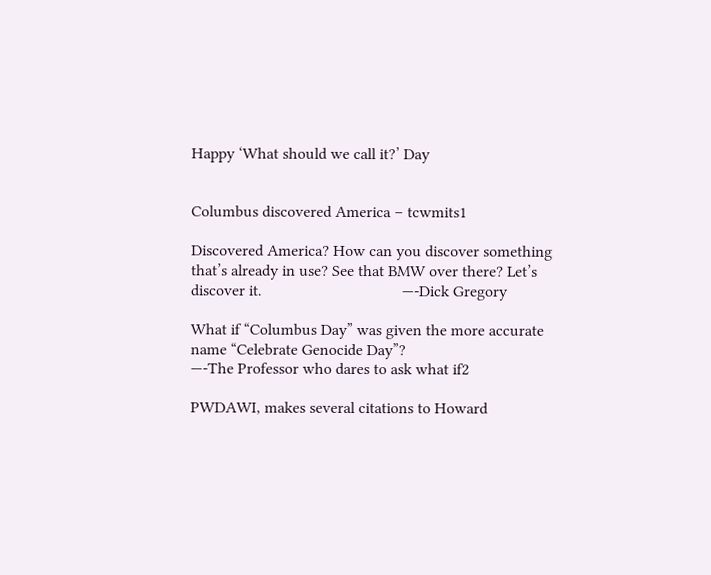Happy ‘What should we call it?’ Day


Columbus discovered America – tcwmits1

Discovered America? How can you discover something that’s already in use? See that BMW over there? Let’s discover it.                                   —-Dick Gregory

What if “Columbus Day” was given the more accurate name “Celebrate Genocide Day”?
—-The Professor who dares to ask what if2

PWDAWI, makes several citations to Howard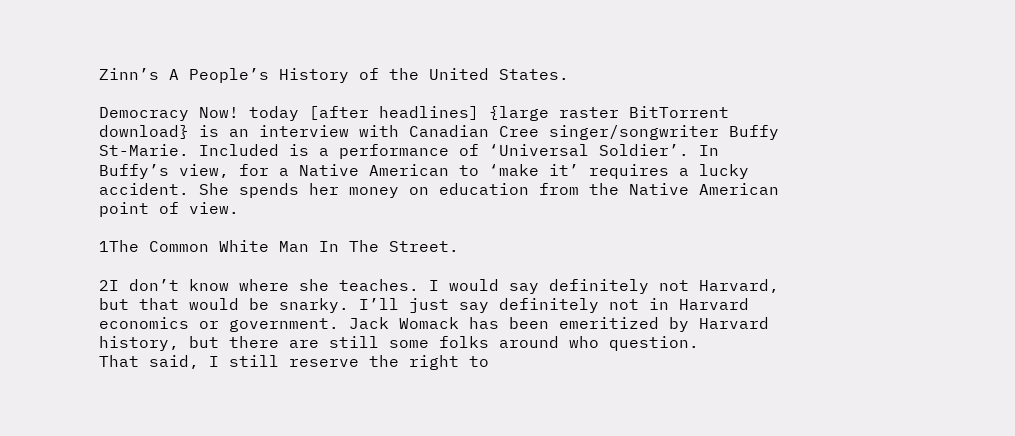Zinn’s A People’s History of the United States.

Democracy Now! today [after headlines] {large raster BitTorrent download} is an interview with Canadian Cree singer/songwriter Buffy St-Marie. Included is a performance of ‘Universal Soldier’. In Buffy’s view, for a Native American to ‘make it’ requires a lucky accident. She spends her money on education from the Native American point of view.

1The Common White Man In The Street.

2I don’t know where she teaches. I would say definitely not Harvard, but that would be snarky. I’ll just say definitely not in Harvard economics or government. Jack Womack has been emeritized by Harvard history, but there are still some folks around who question.
That said, I still reserve the right to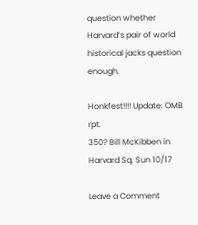question whether Harvard’s pair of world historical jacks question enough.

Honkfest!!!! Update: OMB rpt.
350? Bill McKibben in Harvard Sq. Sun 10/17

Leave a Comment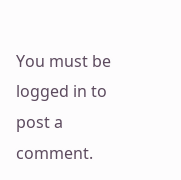You must be logged in to post a comment.